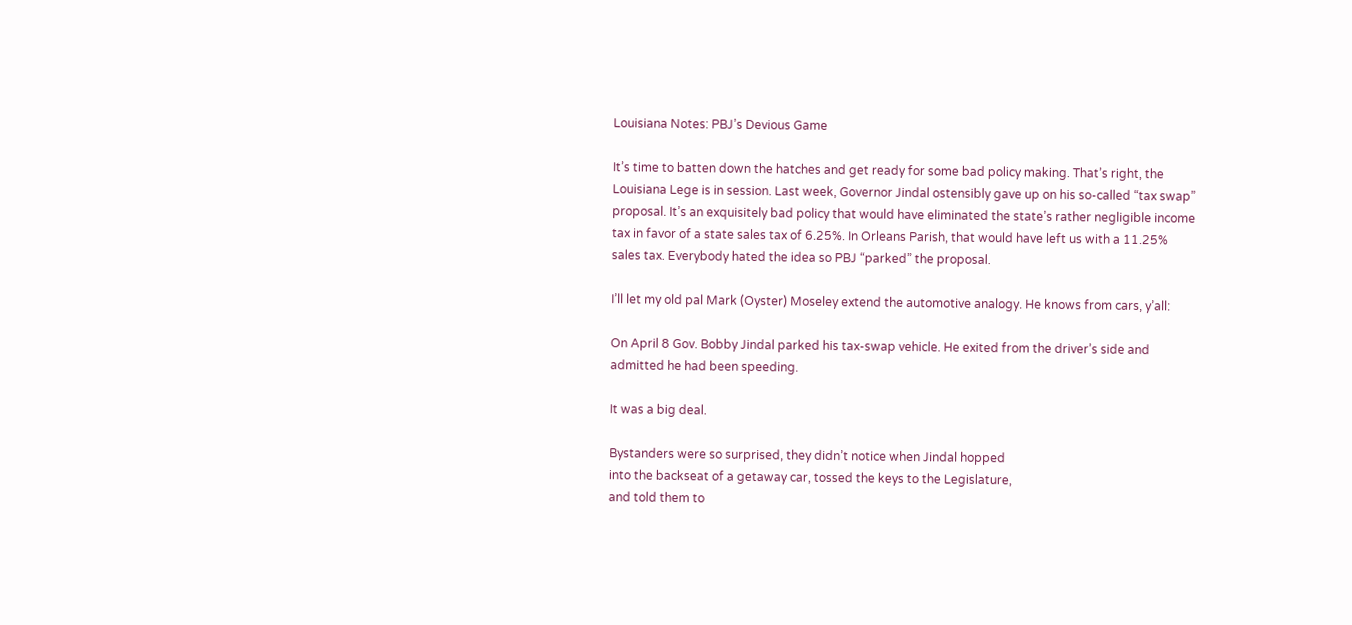Louisiana Notes: PBJ’s Devious Game

It’s time to batten down the hatches and get ready for some bad policy making. That’s right, the Louisiana Lege is in session. Last week, Governor Jindal ostensibly gave up on his so-called “tax swap” proposal. It’s an exquisitely bad policy that would have eliminated the state’s rather negligible income tax in favor of a state sales tax of 6.25%. In Orleans Parish, that would have left us with a 11.25% sales tax. Everybody hated the idea so PBJ “parked” the proposal.

I’ll let my old pal Mark (Oyster) Moseley extend the automotive analogy. He knows from cars, y’all:

On April 8 Gov. Bobby Jindal parked his tax-swap vehicle. He exited from the driver’s side and admitted he had been speeding.

It was a big deal.

Bystanders were so surprised, they didn’t notice when Jindal hopped
into the backseat of a getaway car, tossed the keys to the Legislature,
and told them to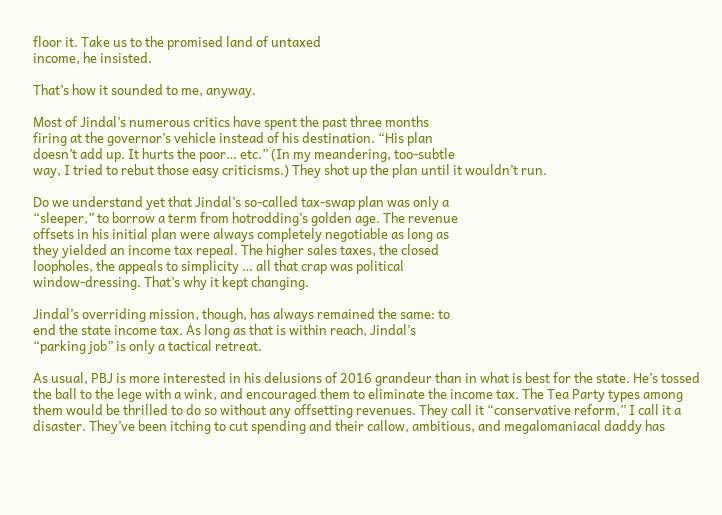floor it. Take us to the promised land of untaxed
income, he insisted.

That’s how it sounded to me, anyway.

Most of Jindal’s numerous critics have spent the past three months
firing at the governor’s vehicle instead of his destination. “His plan
doesn’t add up. It hurts the poor… etc.” (In my meandering, too-subtle
way, I tried to rebut those easy criticisms.) They shot up the plan until it wouldn’t run.

Do we understand yet that Jindal’s so-called tax-swap plan was only a
“sleeper,” to borrow a term from hotrodding’s golden age. The revenue
offsets in his initial plan were always completely negotiable as long as
they yielded an income tax repeal. The higher sales taxes, the closed
loopholes, the appeals to simplicity … all that crap was political
window-dressing. That’s why it kept changing.

Jindal’s overriding mission, though, has always remained the same: to
end the state income tax. As long as that is within reach, Jindal’s
“parking job” is only a tactical retreat.

As usual, PBJ is more interested in his delusions of 2016 grandeur than in what is best for the state. He’s tossed the ball to the lege with a wink, and encouraged them to eliminate the income tax. The Tea Party types among them would be thrilled to do so without any offsetting revenues. They call it “conservative reform,” I call it a disaster. They’ve been itching to cut spending and their callow, ambitious, and megalomaniacal daddy has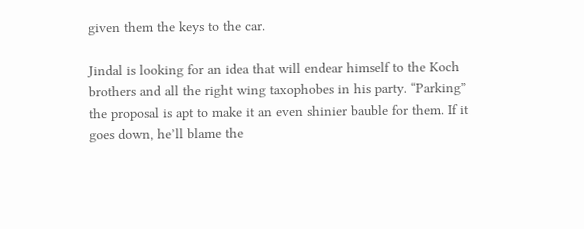given them the keys to the car.

Jindal is looking for an idea that will endear himself to the Koch brothers and all the right wing taxophobes in his party. “Parking” the proposal is apt to make it an even shinier bauble for them. If it goes down, he’ll blame the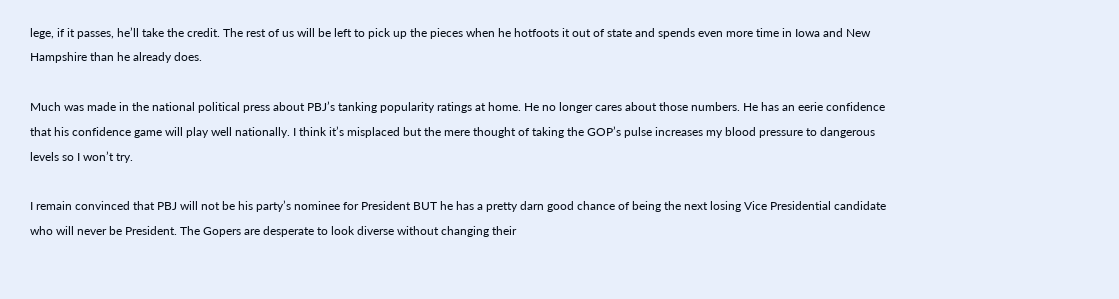lege, if it passes, he’ll take the credit. The rest of us will be left to pick up the pieces when he hotfoots it out of state and spends even more time in Iowa and New Hampshire than he already does.

Much was made in the national political press about PBJ’s tanking popularity ratings at home. He no longer cares about those numbers. He has an eerie confidence that his confidence game will play well nationally. I think it’s misplaced but the mere thought of taking the GOP’s pulse increases my blood pressure to dangerous levels so I won’t try.

I remain convinced that PBJ will not be his party’s nominee for President BUT he has a pretty darn good chance of being the next losing Vice Presidential candidate who will never be President. The Gopers are desperate to look diverse without changing their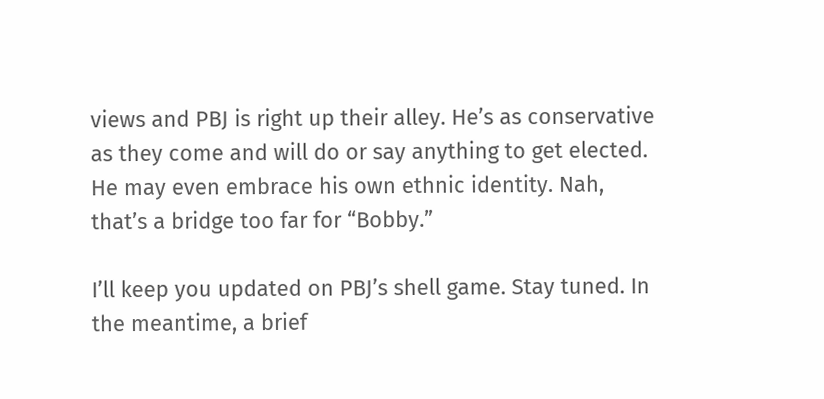views and PBJ is right up their alley. He’s as conservative as they come and will do or say anything to get elected. He may even embrace his own ethnic identity. Nah, that’s a bridge too far for “Bobby.”

I’ll keep you updated on PBJ’s shell game. Stay tuned. In the meantime, a brief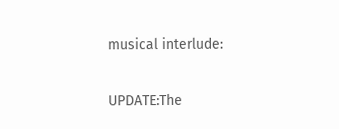musical interlude:

UPDATE:The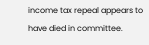income tax repeal appears to have died in committee.